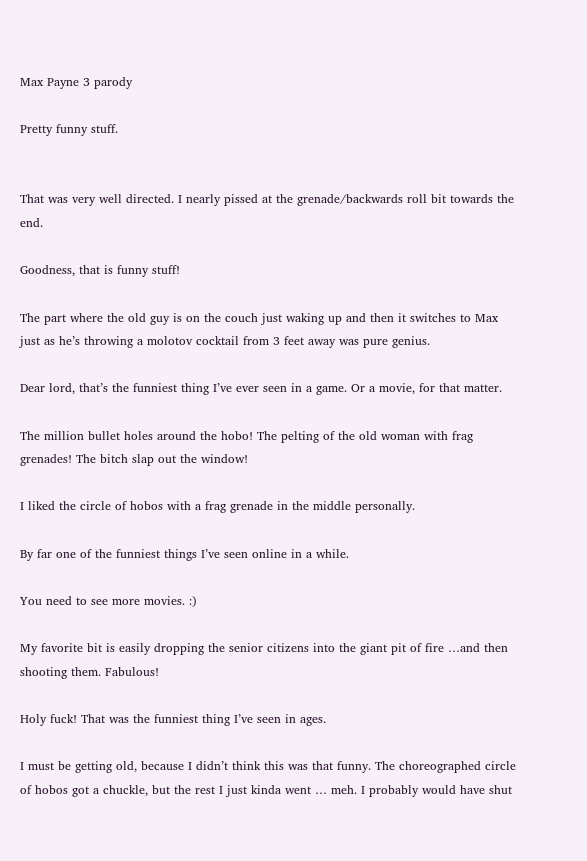Max Payne 3 parody

Pretty funny stuff.


That was very well directed. I nearly pissed at the grenade/backwards roll bit towards the end.

Goodness, that is funny stuff!

The part where the old guy is on the couch just waking up and then it switches to Max just as he’s throwing a molotov cocktail from 3 feet away was pure genius.

Dear lord, that’s the funniest thing I’ve ever seen in a game. Or a movie, for that matter.

The million bullet holes around the hobo! The pelting of the old woman with frag grenades! The bitch slap out the window!

I liked the circle of hobos with a frag grenade in the middle personally.

By far one of the funniest things I’ve seen online in a while.

You need to see more movies. :)

My favorite bit is easily dropping the senior citizens into the giant pit of fire …and then shooting them. Fabulous!

Holy fuck! That was the funniest thing I’ve seen in ages.

I must be getting old, because I didn’t think this was that funny. The choreographed circle of hobos got a chuckle, but the rest I just kinda went … meh. I probably would have shut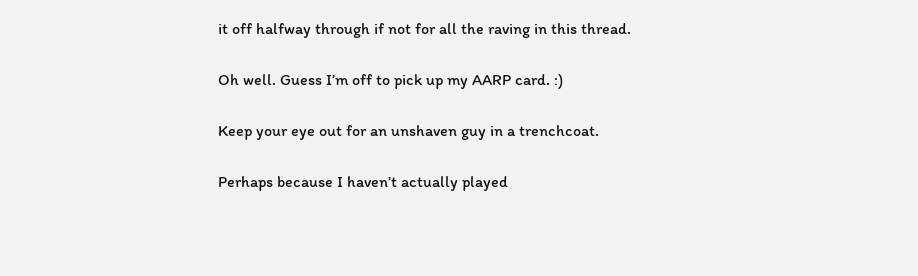it off halfway through if not for all the raving in this thread.

Oh well. Guess I’m off to pick up my AARP card. :)

Keep your eye out for an unshaven guy in a trenchcoat.

Perhaps because I haven’t actually played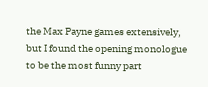the Max Payne games extensively, but I found the opening monologue to be the most funny part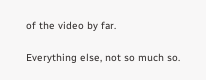of the video by far.

Everything else, not so much so.